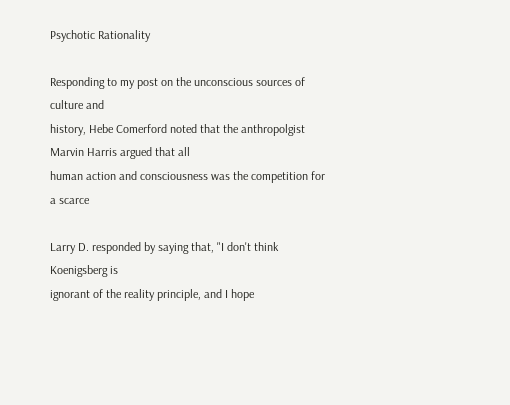Psychotic Rationality

Responding to my post on the unconscious sources of culture and
history, Hebe Comerford noted that the anthropolgist Marvin Harris argued that all
human action and consciousness was the competition for a scarce

Larry D. responded by saying that, "I don't think Koenigsberg is
ignorant of the reality principle, and I hope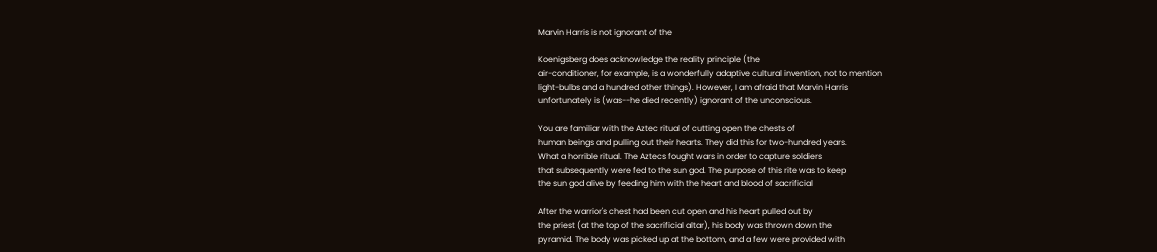Marvin Harris is not ignorant of the

Koenigsberg does acknowledge the reality principle (the
air-conditioner, for example, is a wonderfully adaptive cultural invention, not to mention
light-bulbs and a hundred other things). However, I am afraid that Marvin Harris
unfortunately is (was--he died recently) ignorant of the unconscious.

You are familiar with the Aztec ritual of cutting open the chests of
human beings and pulling out their hearts. They did this for two-hundred years.
What a horrible ritual. The Aztecs fought wars in order to capture soldiers
that subsequently were fed to the sun god. The purpose of this rite was to keep
the sun god alive by feeding him with the heart and blood of sacrificial

After the warrior's chest had been cut open and his heart pulled out by
the priest (at the top of the sacrificial altar), his body was thrown down the
pyramid. The body was picked up at the bottom, and a few were provided with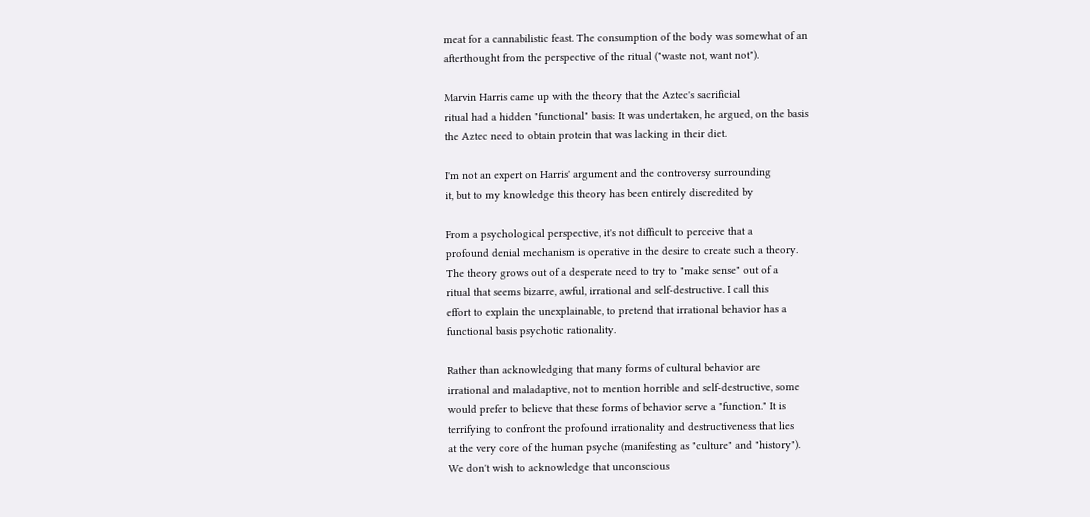meat for a cannabilistic feast. The consumption of the body was somewhat of an
afterthought from the perspective of the ritual ("waste not, want not").

Marvin Harris came up with the theory that the Aztec's sacrificial
ritual had a hidden "functional" basis: It was undertaken, he argued, on the basis
the Aztec need to obtain protein that was lacking in their diet.

I'm not an expert on Harris' argument and the controversy surrounding
it, but to my knowledge this theory has been entirely discredited by

From a psychological perspective, it's not difficult to perceive that a
profound denial mechanism is operative in the desire to create such a theory.
The theory grows out of a desperate need to try to "make sense" out of a
ritual that seems bizarre, awful, irrational and self-destructive. I call this
effort to explain the unexplainable, to pretend that irrational behavior has a
functional basis psychotic rationality.

Rather than acknowledging that many forms of cultural behavior are
irrational and maladaptive, not to mention horrible and self-destructive, some
would prefer to believe that these forms of behavior serve a "function." It is
terrifying to confront the profound irrationality and destructiveness that lies
at the very core of the human psyche (manifesting as "culture" and "history").
We don't wish to acknowledge that unconscious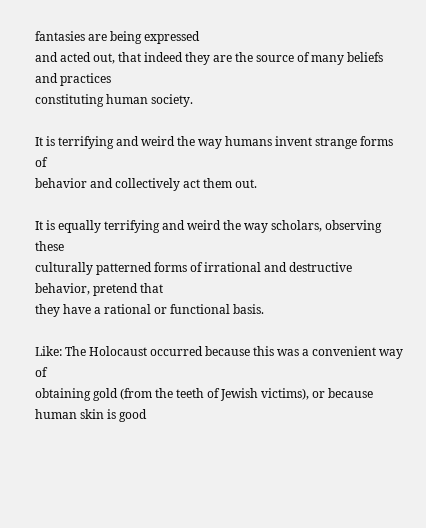fantasies are being expressed
and acted out, that indeed they are the source of many beliefs and practices
constituting human society.

It is terrifying and weird the way humans invent strange forms of
behavior and collectively act them out.

It is equally terrifying and weird the way scholars, observing these
culturally patterned forms of irrational and destructive behavior, pretend that
they have a rational or functional basis.

Like: The Holocaust occurred because this was a convenient way of
obtaining gold (from the teeth of Jewish victims), or because human skin is good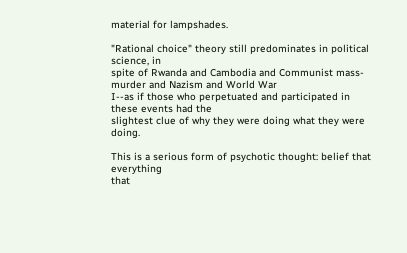material for lampshades.

"Rational choice" theory still predominates in political science, in
spite of Rwanda and Cambodia and Communist mass-murder and Nazism and World War
I--as if those who perpetuated and participated in these events had the
slightest clue of why they were doing what they were doing.

This is a serious form of psychotic thought: belief that everything
that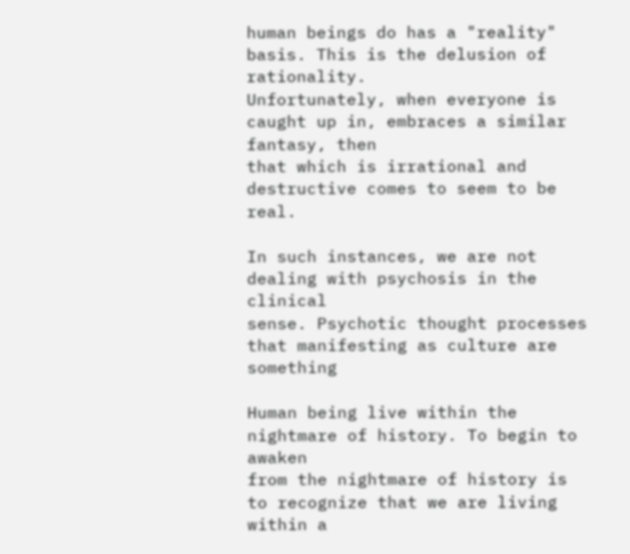human beings do has a "reality" basis. This is the delusion of rationality.
Unfortunately, when everyone is caught up in, embraces a similar fantasy, then
that which is irrational and destructive comes to seem to be real.

In such instances, we are not dealing with psychosis in the clinical
sense. Psychotic thought processes that manifesting as culture are something

Human being live within the nightmare of history. To begin to awaken
from the nightmare of history is to recognize that we are living within a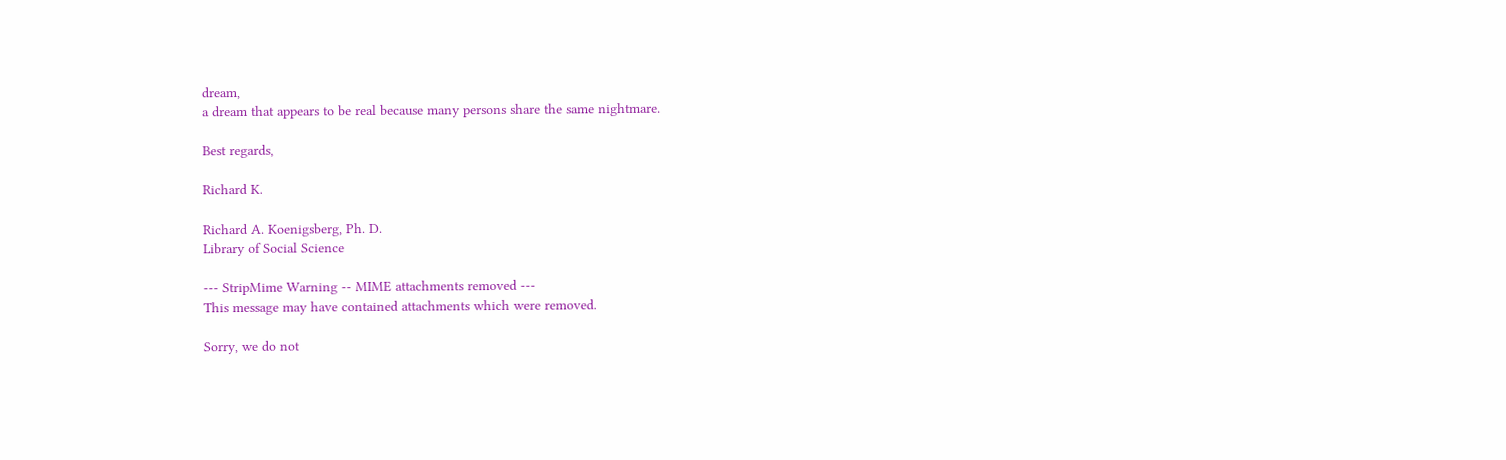dream,
a dream that appears to be real because many persons share the same nightmare.

Best regards,

Richard K.

Richard A. Koenigsberg, Ph. D.
Library of Social Science

--- StripMime Warning -- MIME attachments removed ---
This message may have contained attachments which were removed.

Sorry, we do not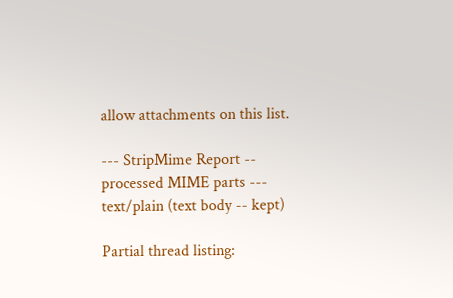allow attachments on this list.

--- StripMime Report -- processed MIME parts ---
text/plain (text body -- kept)

Partial thread listing: